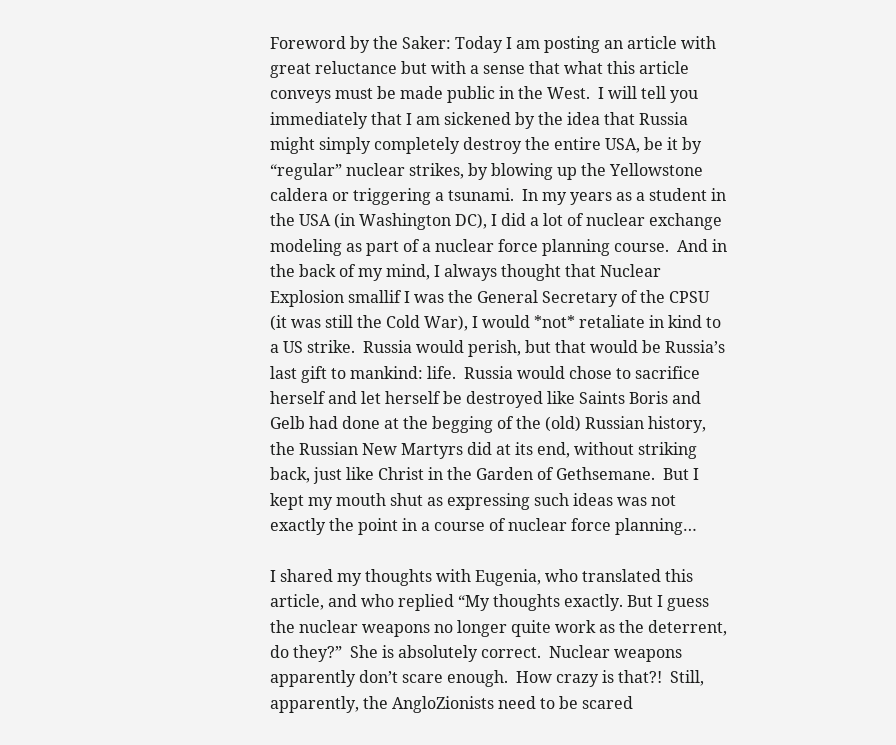Foreword by the Saker: Today I am posting an article with great reluctance but with a sense that what this article conveys must be made public in the West.  I will tell you immediately that I am sickened by the idea that Russia might simply completely destroy the entire USA, be it by “regular” nuclear strikes, by blowing up the Yellowstone caldera or triggering a tsunami.  In my years as a student in the USA (in Washington DC), I did a lot of nuclear exchange modeling as part of a nuclear force planning course.  And in the back of my mind, I always thought that Nuclear Explosion smallif I was the General Secretary of the CPSU (it was still the Cold War), I would *not* retaliate in kind to a US strike.  Russia would perish, but that would be Russia’s last gift to mankind: life.  Russia would chose to sacrifice herself and let herself be destroyed like Saints Boris and Gelb had done at the begging of the (old) Russian history, the Russian New Martyrs did at its end, without striking back, just like Christ in the Garden of Gethsemane.  But I kept my mouth shut as expressing such ideas was not exactly the point in a course of nuclear force planning…

I shared my thoughts with Eugenia, who translated this article, and who replied “My thoughts exactly. But I guess the nuclear weapons no longer quite work as the deterrent, do they?”  She is absolutely correct.  Nuclear weapons apparently don’t scare enough.  How crazy is that?!  Still, apparently, the AngloZionists need to be scared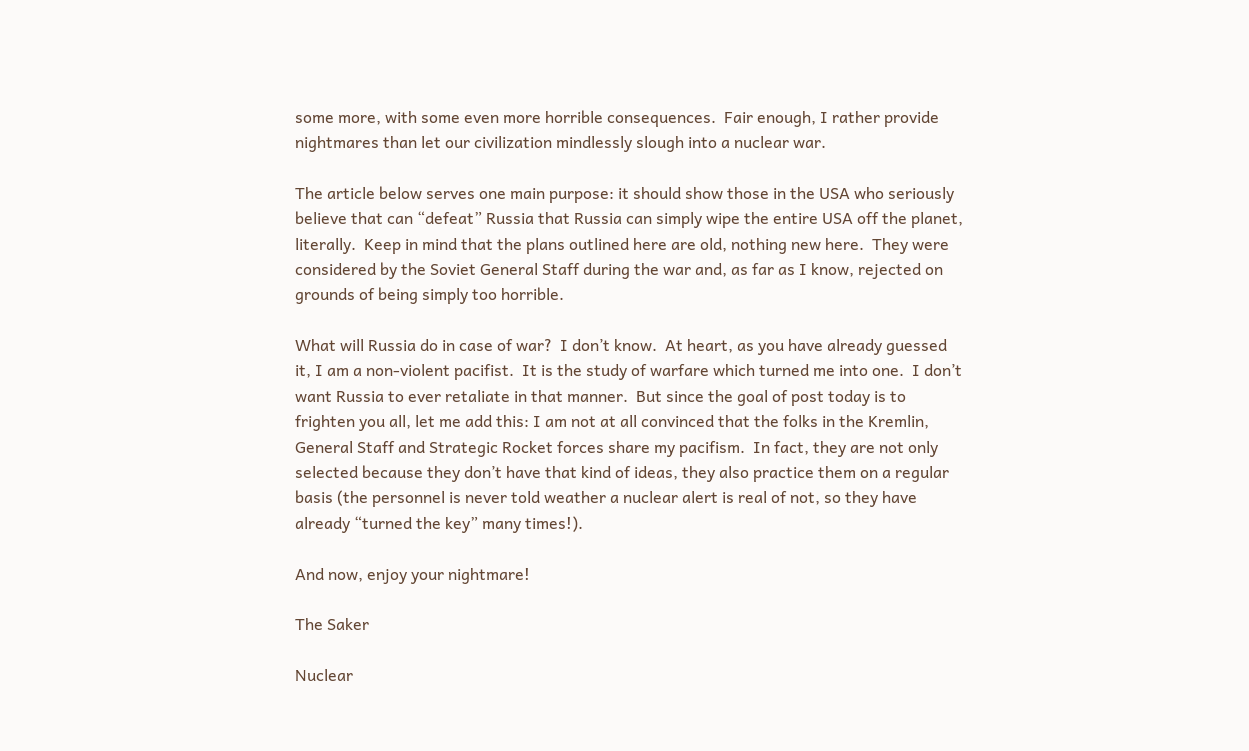some more, with some even more horrible consequences.  Fair enough, I rather provide nightmares than let our civilization mindlessly slough into a nuclear war.

The article below serves one main purpose: it should show those in the USA who seriously believe that can “defeat” Russia that Russia can simply wipe the entire USA off the planet, literally.  Keep in mind that the plans outlined here are old, nothing new here.  They were considered by the Soviet General Staff during the war and, as far as I know, rejected on grounds of being simply too horrible.

What will Russia do in case of war?  I don’t know.  At heart, as you have already guessed it, I am a non-violent pacifist.  It is the study of warfare which turned me into one.  I don’t want Russia to ever retaliate in that manner.  But since the goal of post today is to frighten you all, let me add this: I am not at all convinced that the folks in the Kremlin, General Staff and Strategic Rocket forces share my pacifism.  In fact, they are not only selected because they don’t have that kind of ideas, they also practice them on a regular basis (the personnel is never told weather a nuclear alert is real of not, so they have already “turned the key” many times!).

And now, enjoy your nightmare!

The Saker

Nuclear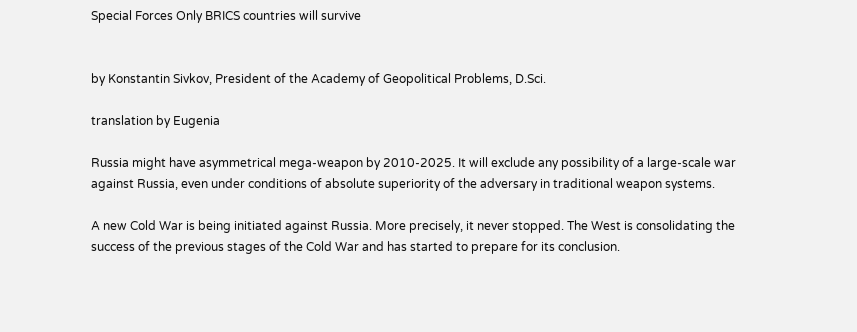Special Forces Only BRICS countries will survive


by Konstantin Sivkov, President of the Academy of Geopolitical Problems, D.Sci.

translation by Eugenia

Russia might have asymmetrical mega-weapon by 2010-2025. It will exclude any possibility of a large-scale war against Russia, even under conditions of absolute superiority of the adversary in traditional weapon systems.

A new Cold War is being initiated against Russia. More precisely, it never stopped. The West is consolidating the success of the previous stages of the Cold War and has started to prepare for its conclusion.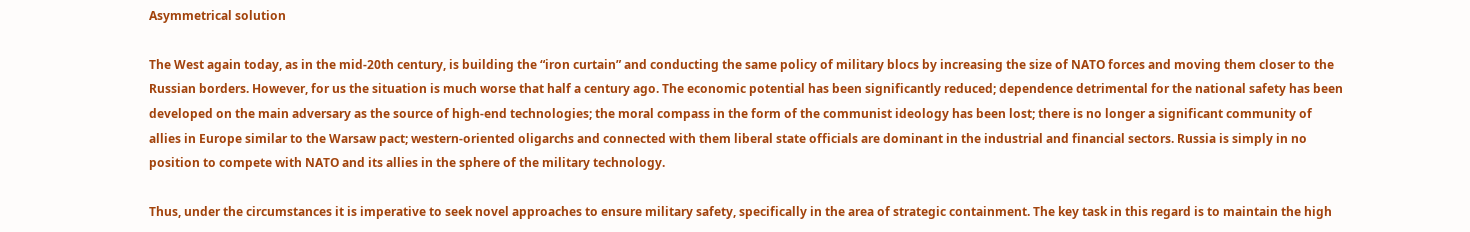Asymmetrical solution

The West again today, as in the mid-20th century, is building the “iron curtain” and conducting the same policy of military blocs by increasing the size of NATO forces and moving them closer to the Russian borders. However, for us the situation is much worse that half a century ago. The economic potential has been significantly reduced; dependence detrimental for the national safety has been developed on the main adversary as the source of high-end technologies; the moral compass in the form of the communist ideology has been lost; there is no longer a significant community of allies in Europe similar to the Warsaw pact; western-oriented oligarchs and connected with them liberal state officials are dominant in the industrial and financial sectors. Russia is simply in no position to compete with NATO and its allies in the sphere of the military technology.

Thus, under the circumstances it is imperative to seek novel approaches to ensure military safety, specifically in the area of strategic containment. The key task in this regard is to maintain the high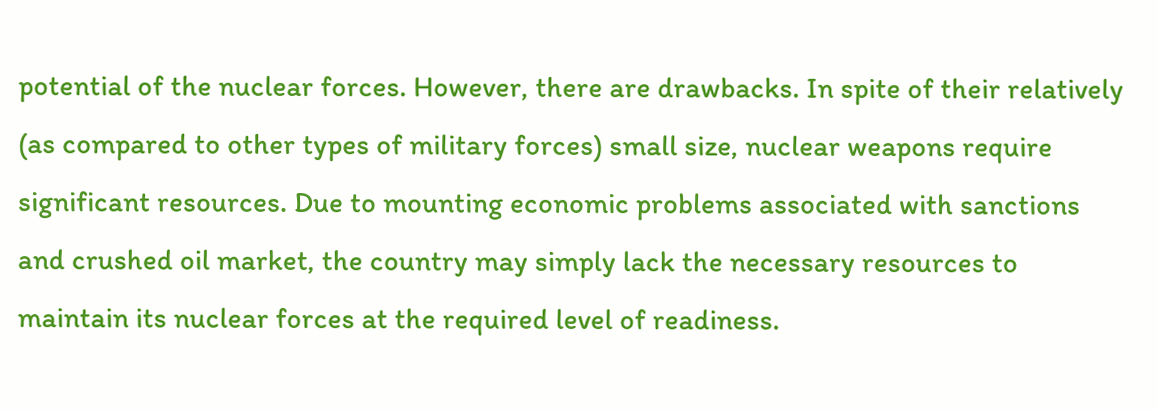potential of the nuclear forces. However, there are drawbacks. In spite of their relatively (as compared to other types of military forces) small size, nuclear weapons require significant resources. Due to mounting economic problems associated with sanctions and crushed oil market, the country may simply lack the necessary resources to maintain its nuclear forces at the required level of readiness.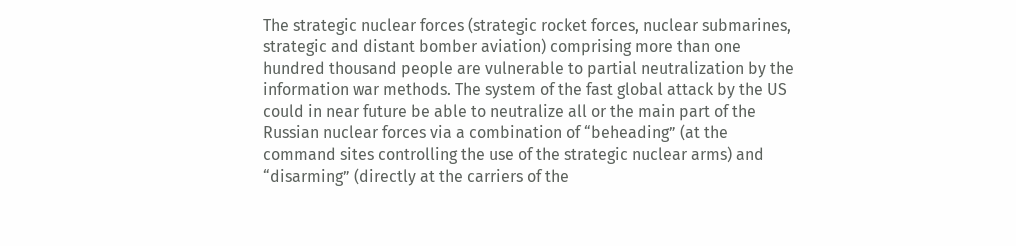The strategic nuclear forces (strategic rocket forces, nuclear submarines, strategic and distant bomber aviation) comprising more than one hundred thousand people are vulnerable to partial neutralization by the information war methods. The system of the fast global attack by the US could in near future be able to neutralize all or the main part of the Russian nuclear forces via a combination of “beheading” (at the command sites controlling the use of the strategic nuclear arms) and “disarming” (directly at the carriers of the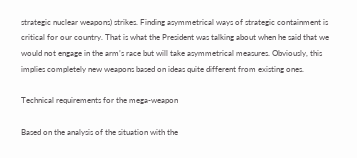strategic nuclear weapons) strikes. Finding asymmetrical ways of strategic containment is critical for our country. That is what the President was talking about when he said that we would not engage in the arm’s race but will take asymmetrical measures. Obviously, this implies completely new weapons based on ideas quite different from existing ones.

Technical requirements for the mega-weapon

Based on the analysis of the situation with the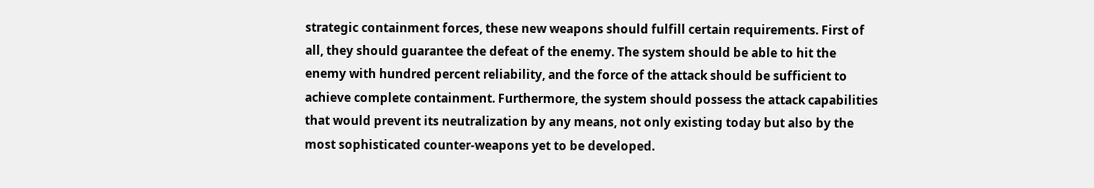strategic containment forces, these new weapons should fulfill certain requirements. First of all, they should guarantee the defeat of the enemy. The system should be able to hit the enemy with hundred percent reliability, and the force of the attack should be sufficient to achieve complete containment. Furthermore, the system should possess the attack capabilities that would prevent its neutralization by any means, not only existing today but also by the most sophisticated counter-weapons yet to be developed.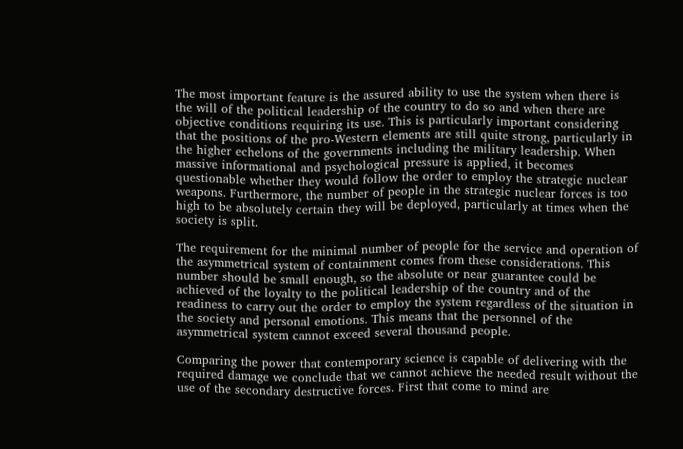The most important feature is the assured ability to use the system when there is the will of the political leadership of the country to do so and when there are objective conditions requiring its use. This is particularly important considering that the positions of the pro-Western elements are still quite strong, particularly in the higher echelons of the governments including the military leadership. When massive informational and psychological pressure is applied, it becomes questionable whether they would follow the order to employ the strategic nuclear weapons. Furthermore, the number of people in the strategic nuclear forces is too high to be absolutely certain they will be deployed, particularly at times when the society is split.

The requirement for the minimal number of people for the service and operation of the asymmetrical system of containment comes from these considerations. This number should be small enough, so the absolute or near guarantee could be achieved of the loyalty to the political leadership of the country and of the readiness to carry out the order to employ the system regardless of the situation in the society and personal emotions. This means that the personnel of the asymmetrical system cannot exceed several thousand people.

Comparing the power that contemporary science is capable of delivering with the required damage we conclude that we cannot achieve the needed result without the use of the secondary destructive forces. First that come to mind are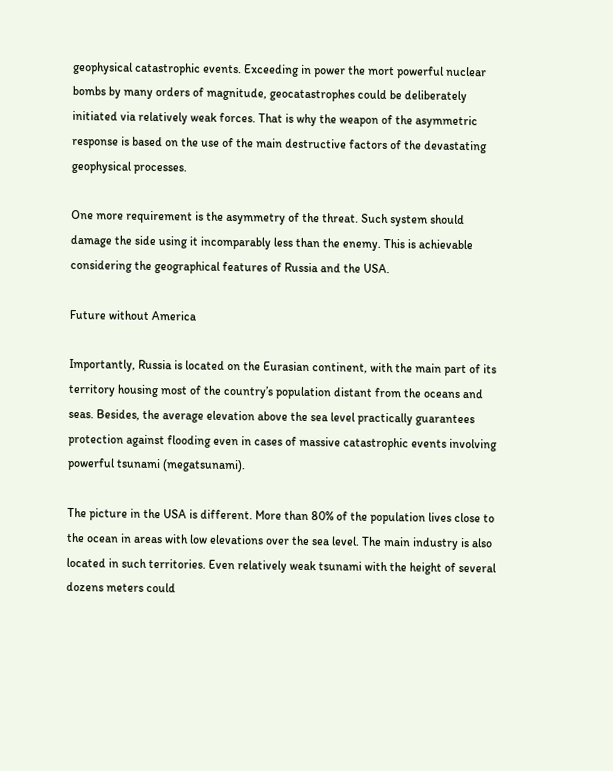geophysical catastrophic events. Exceeding in power the mort powerful nuclear bombs by many orders of magnitude, geocatastrophes could be deliberately initiated via relatively weak forces. That is why the weapon of the asymmetric response is based on the use of the main destructive factors of the devastating geophysical processes.

One more requirement is the asymmetry of the threat. Such system should damage the side using it incomparably less than the enemy. This is achievable considering the geographical features of Russia and the USA.

Future without America

Importantly, Russia is located on the Eurasian continent, with the main part of its territory housing most of the country’s population distant from the oceans and seas. Besides, the average elevation above the sea level practically guarantees protection against flooding even in cases of massive catastrophic events involving powerful tsunami (megatsunami).

The picture in the USA is different. More than 80% of the population lives close to the ocean in areas with low elevations over the sea level. The main industry is also located in such territories. Even relatively weak tsunami with the height of several dozens meters could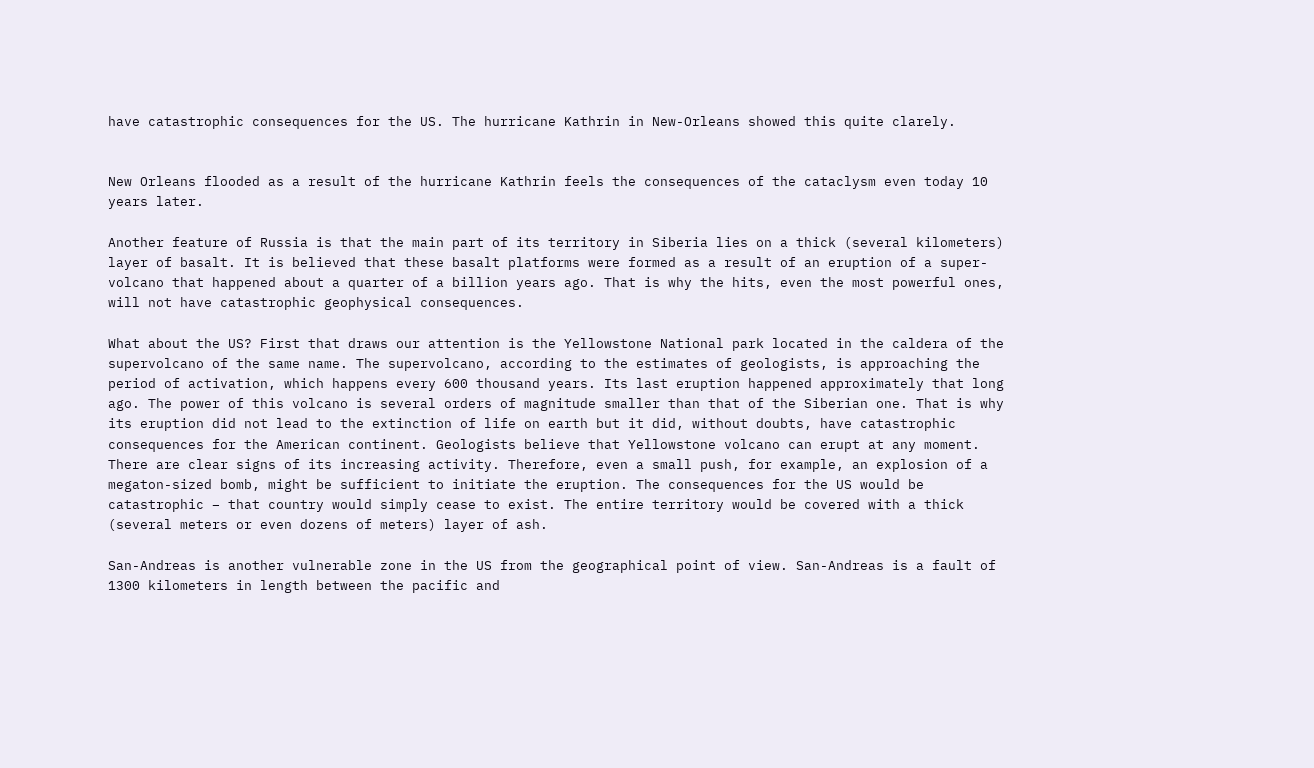have catastrophic consequences for the US. The hurricane Kathrin in New-Orleans showed this quite clarely.


New Orleans flooded as a result of the hurricane Kathrin feels the consequences of the cataclysm even today 10 years later.

Another feature of Russia is that the main part of its territory in Siberia lies on a thick (several kilometers) layer of basalt. It is believed that these basalt platforms were formed as a result of an eruption of a super-volcano that happened about a quarter of a billion years ago. That is why the hits, even the most powerful ones, will not have catastrophic geophysical consequences.

What about the US? First that draws our attention is the Yellowstone National park located in the caldera of the supervolcano of the same name. The supervolcano, according to the estimates of geologists, is approaching the period of activation, which happens every 600 thousand years. Its last eruption happened approximately that long ago. The power of this volcano is several orders of magnitude smaller than that of the Siberian one. That is why its eruption did not lead to the extinction of life on earth but it did, without doubts, have catastrophic consequences for the American continent. Geologists believe that Yellowstone volcano can erupt at any moment. There are clear signs of its increasing activity. Therefore, even a small push, for example, an explosion of a megaton-sized bomb, might be sufficient to initiate the eruption. The consequences for the US would be catastrophic – that country would simply cease to exist. The entire territory would be covered with a thick (several meters or even dozens of meters) layer of ash.

San-Andreas is another vulnerable zone in the US from the geographical point of view. San-Andreas is a fault of 1300 kilometers in length between the pacific and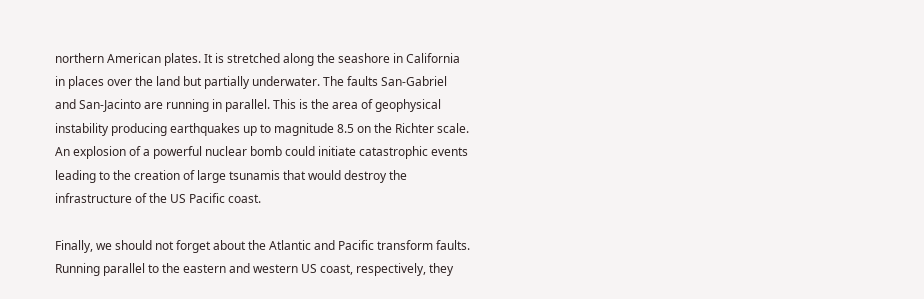northern American plates. It is stretched along the seashore in California in places over the land but partially underwater. The faults San-Gabriel and San-Jacinto are running in parallel. This is the area of geophysical instability producing earthquakes up to magnitude 8.5 on the Richter scale. An explosion of a powerful nuclear bomb could initiate catastrophic events leading to the creation of large tsunamis that would destroy the infrastructure of the US Pacific coast.

Finally, we should not forget about the Atlantic and Pacific transform faults. Running parallel to the eastern and western US coast, respectively, they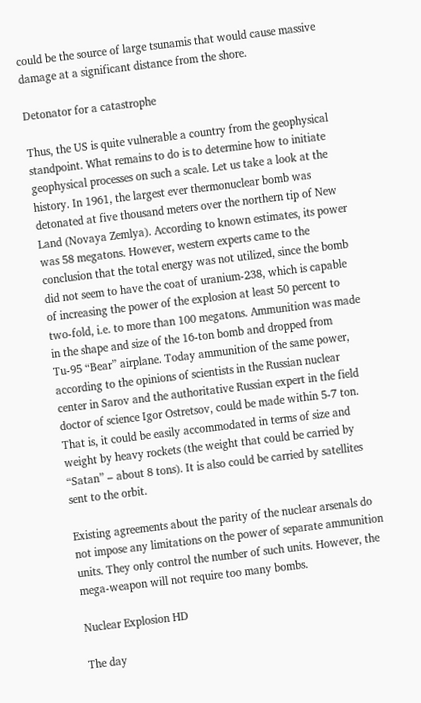could be the source of large tsunamis that would cause massive damage at a significant distance from the shore.

Detonator for a catastrophe

Thus, the US is quite vulnerable a country from the geophysical standpoint. What remains to do is to determine how to initiate geophysical processes on such a scale. Let us take a look at the history. In 1961, the largest ever thermonuclear bomb was detonated at five thousand meters over the northern tip of New Land (Novaya Zemlya). According to known estimates, its power was 58 megatons. However, western experts came to the conclusion that the total energy was not utilized, since the bomb did not seem to have the coat of uranium-238, which is capable of increasing the power of the explosion at least 50 percent to two-fold, i.e. to more than 100 megatons. Ammunition was made in the shape and size of the 16-ton bomb and dropped from Tu-95 “Bear” airplane. Today ammunition of the same power, according to the opinions of scientists in the Russian nuclear center in Sarov and the authoritative Russian expert in the field doctor of science Igor Ostretsov, could be made within 5-7 ton. That is, it could be easily accommodated in terms of size and weight by heavy rockets (the weight that could be carried by “Satan” – about 8 tons). It is also could be carried by satellites sent to the orbit.

Existing agreements about the parity of the nuclear arsenals do not impose any limitations on the power of separate ammunition units. They only control the number of such units. However, the mega-weapon will not require too many bombs.

Nuclear Explosion HD

The day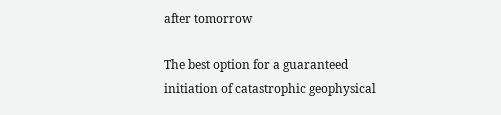after tomorrow

The best option for a guaranteed initiation of catastrophic geophysical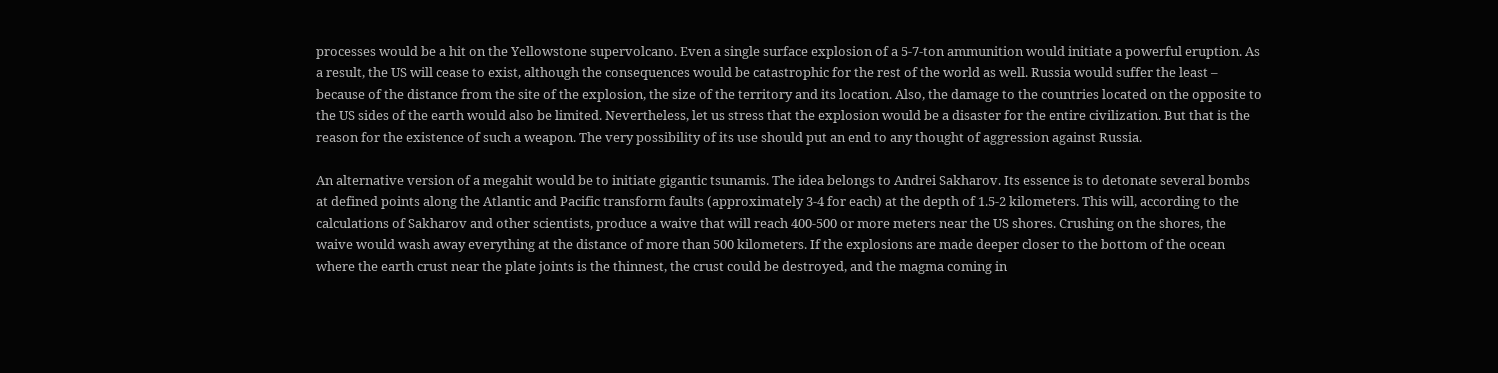processes would be a hit on the Yellowstone supervolcano. Even a single surface explosion of a 5-7-ton ammunition would initiate a powerful eruption. As a result, the US will cease to exist, although the consequences would be catastrophic for the rest of the world as well. Russia would suffer the least – because of the distance from the site of the explosion, the size of the territory and its location. Also, the damage to the countries located on the opposite to the US sides of the earth would also be limited. Nevertheless, let us stress that the explosion would be a disaster for the entire civilization. But that is the reason for the existence of such a weapon. The very possibility of its use should put an end to any thought of aggression against Russia.

An alternative version of a megahit would be to initiate gigantic tsunamis. The idea belongs to Andrei Sakharov. Its essence is to detonate several bombs at defined points along the Atlantic and Pacific transform faults (approximately 3-4 for each) at the depth of 1.5-2 kilometers. This will, according to the calculations of Sakharov and other scientists, produce a waive that will reach 400-500 or more meters near the US shores. Crushing on the shores, the waive would wash away everything at the distance of more than 500 kilometers. If the explosions are made deeper closer to the bottom of the ocean where the earth crust near the plate joints is the thinnest, the crust could be destroyed, and the magma coming in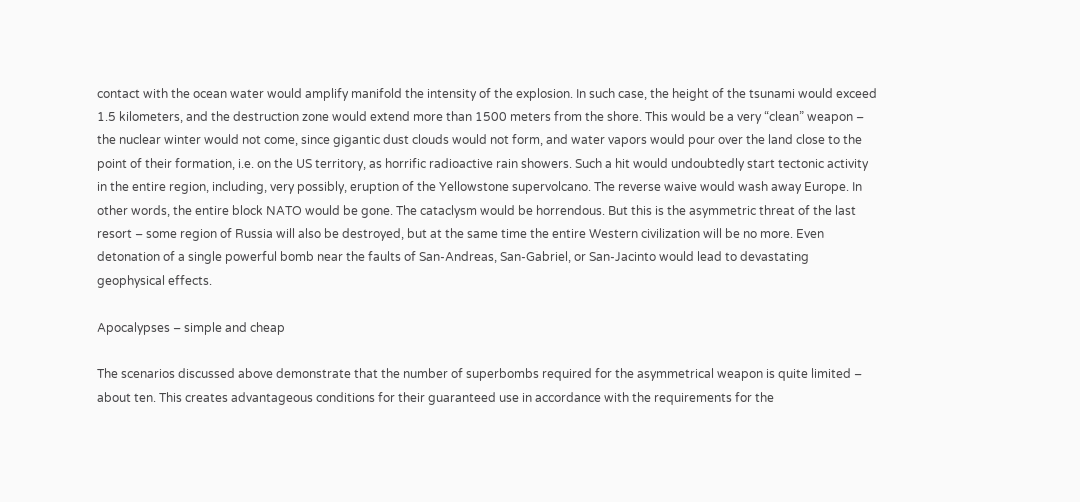contact with the ocean water would amplify manifold the intensity of the explosion. In such case, the height of the tsunami would exceed 1.5 kilometers, and the destruction zone would extend more than 1500 meters from the shore. This would be a very “clean” weapon – the nuclear winter would not come, since gigantic dust clouds would not form, and water vapors would pour over the land close to the point of their formation, i.e. on the US territory, as horrific radioactive rain showers. Such a hit would undoubtedly start tectonic activity in the entire region, including, very possibly, eruption of the Yellowstone supervolcano. The reverse waive would wash away Europe. In other words, the entire block NATO would be gone. The cataclysm would be horrendous. But this is the asymmetric threat of the last resort – some region of Russia will also be destroyed, but at the same time the entire Western civilization will be no more. Even detonation of a single powerful bomb near the faults of San-Andreas, San-Gabriel, or San-Jacinto would lead to devastating geophysical effects.

Apocalypses – simple and cheap

The scenarios discussed above demonstrate that the number of superbombs required for the asymmetrical weapon is quite limited – about ten. This creates advantageous conditions for their guaranteed use in accordance with the requirements for the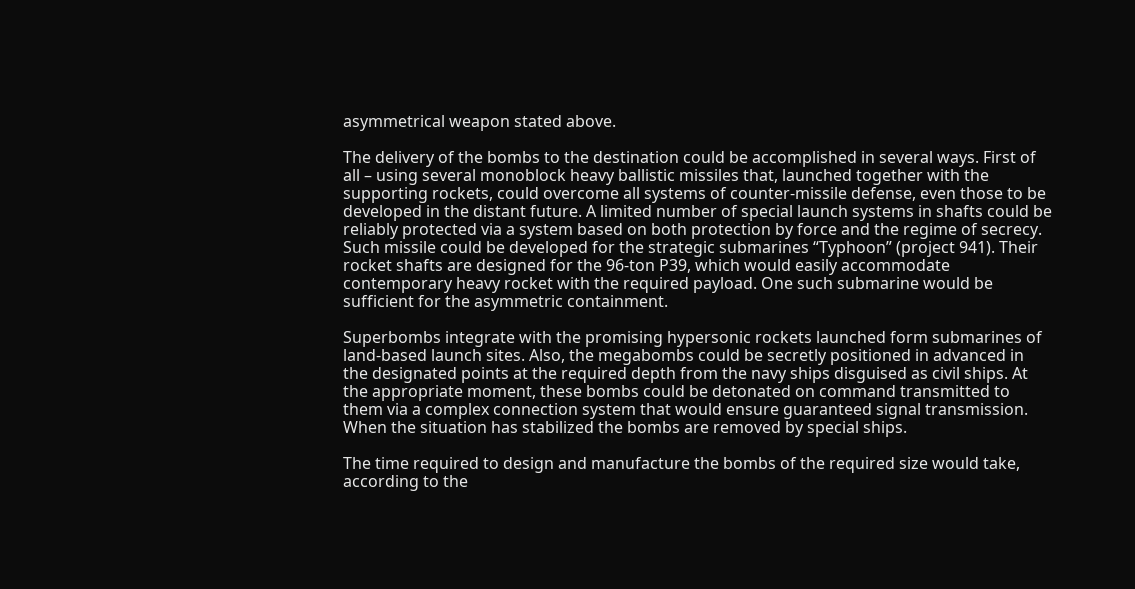asymmetrical weapon stated above.

The delivery of the bombs to the destination could be accomplished in several ways. First of all – using several monoblock heavy ballistic missiles that, launched together with the supporting rockets, could overcome all systems of counter-missile defense, even those to be developed in the distant future. A limited number of special launch systems in shafts could be reliably protected via a system based on both protection by force and the regime of secrecy. Such missile could be developed for the strategic submarines “Typhoon” (project 941). Their rocket shafts are designed for the 96-ton P39, which would easily accommodate contemporary heavy rocket with the required payload. One such submarine would be sufficient for the asymmetric containment.

Superbombs integrate with the promising hypersonic rockets launched form submarines of land-based launch sites. Also, the megabombs could be secretly positioned in advanced in the designated points at the required depth from the navy ships disguised as civil ships. At the appropriate moment, these bombs could be detonated on command transmitted to them via a complex connection system that would ensure guaranteed signal transmission. When the situation has stabilized the bombs are removed by special ships.

The time required to design and manufacture the bombs of the required size would take, according to the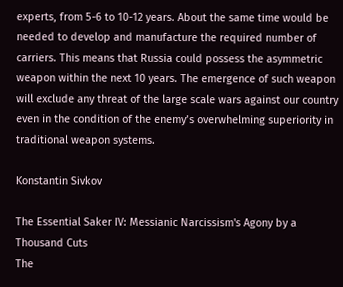experts, from 5-6 to 10-12 years. About the same time would be needed to develop and manufacture the required number of carriers. This means that Russia could possess the asymmetric weapon within the next 10 years. The emergence of such weapon will exclude any threat of the large scale wars against our country even in the condition of the enemy’s overwhelming superiority in traditional weapon systems.

Konstantin Sivkov

The Essential Saker IV: Messianic Narcissism's Agony by a Thousand Cuts
The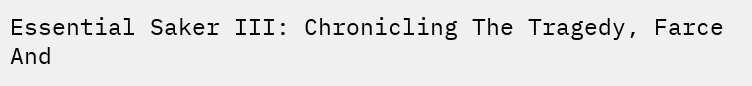Essential Saker III: Chronicling The Tragedy, Farce And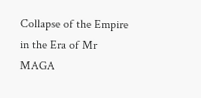Collapse of the Empire in the Era of Mr MAGA